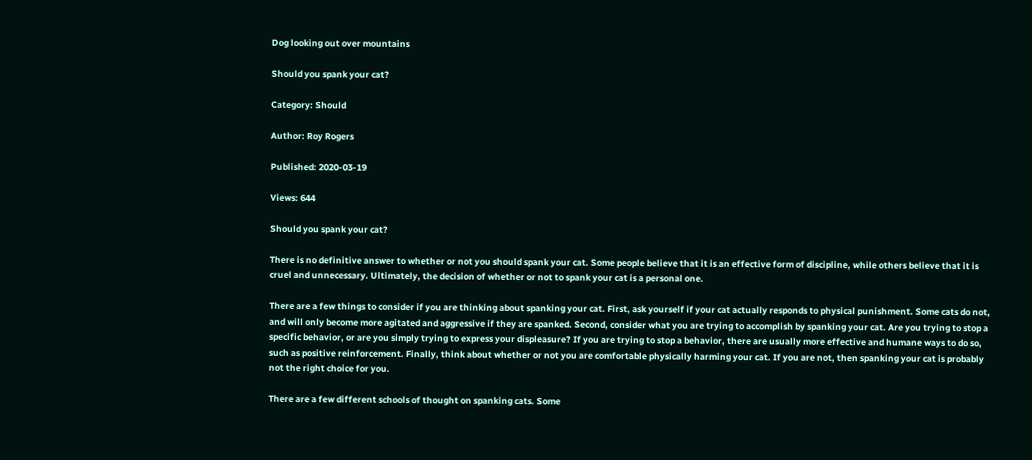Dog looking out over mountains

Should you spank your cat?

Category: Should

Author: Roy Rogers

Published: 2020-03-19

Views: 644

Should you spank your cat?

There is no definitive answer to whether or not you should spank your cat. Some people believe that it is an effective form of discipline, while others believe that it is cruel and unnecessary. Ultimately, the decision of whether or not to spank your cat is a personal one.

There are a few things to consider if you are thinking about spanking your cat. First, ask yourself if your cat actually responds to physical punishment. Some cats do not, and will only become more agitated and aggressive if they are spanked. Second, consider what you are trying to accomplish by spanking your cat. Are you trying to stop a specific behavior, or are you simply trying to express your displeasure? If you are trying to stop a behavior, there are usually more effective and humane ways to do so, such as positive reinforcement. Finally, think about whether or not you are comfortable physically harming your cat. If you are not, then spanking your cat is probably not the right choice for you.

There are a few different schools of thought on spanking cats. Some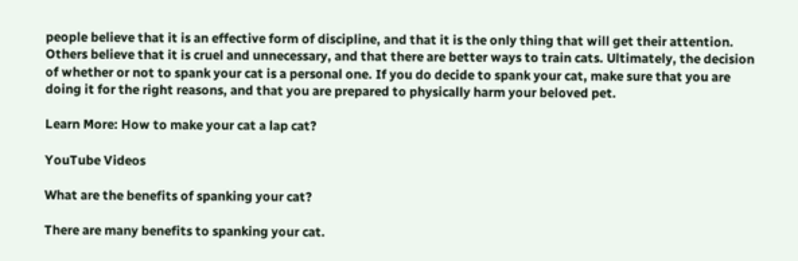people believe that it is an effective form of discipline, and that it is the only thing that will get their attention. Others believe that it is cruel and unnecessary, and that there are better ways to train cats. Ultimately, the decision of whether or not to spank your cat is a personal one. If you do decide to spank your cat, make sure that you are doing it for the right reasons, and that you are prepared to physically harm your beloved pet.

Learn More: How to make your cat a lap cat?

YouTube Videos

What are the benefits of spanking your cat?

There are many benefits to spanking your cat.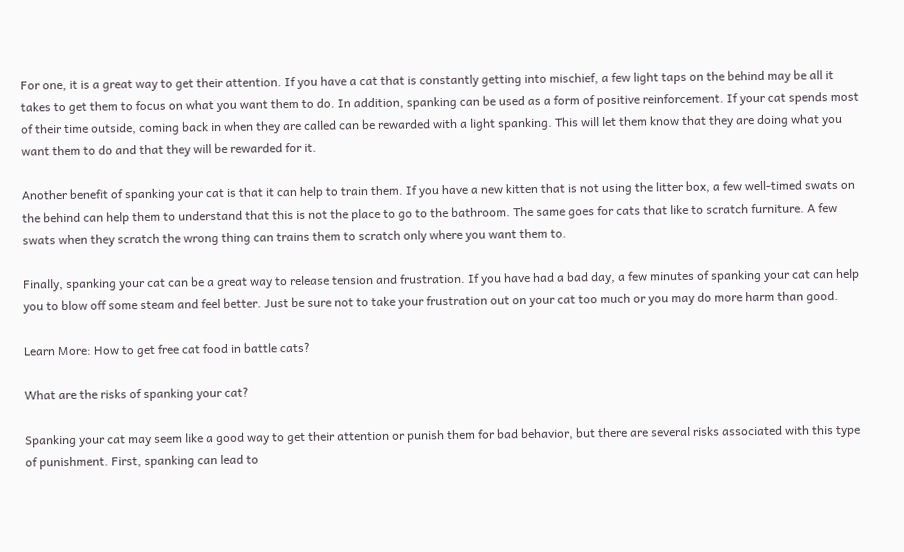For one, it is a great way to get their attention. If you have a cat that is constantly getting into mischief, a few light taps on the behind may be all it takes to get them to focus on what you want them to do. In addition, spanking can be used as a form of positive reinforcement. If your cat spends most of their time outside, coming back in when they are called can be rewarded with a light spanking. This will let them know that they are doing what you want them to do and that they will be rewarded for it.

Another benefit of spanking your cat is that it can help to train them. If you have a new kitten that is not using the litter box, a few well-timed swats on the behind can help them to understand that this is not the place to go to the bathroom. The same goes for cats that like to scratch furniture. A few swats when they scratch the wrong thing can trains them to scratch only where you want them to.

Finally, spanking your cat can be a great way to release tension and frustration. If you have had a bad day, a few minutes of spanking your cat can help you to blow off some steam and feel better. Just be sure not to take your frustration out on your cat too much or you may do more harm than good.

Learn More: How to get free cat food in battle cats?

What are the risks of spanking your cat?

Spanking your cat may seem like a good way to get their attention or punish them for bad behavior, but there are several risks associated with this type of punishment. First, spanking can lead to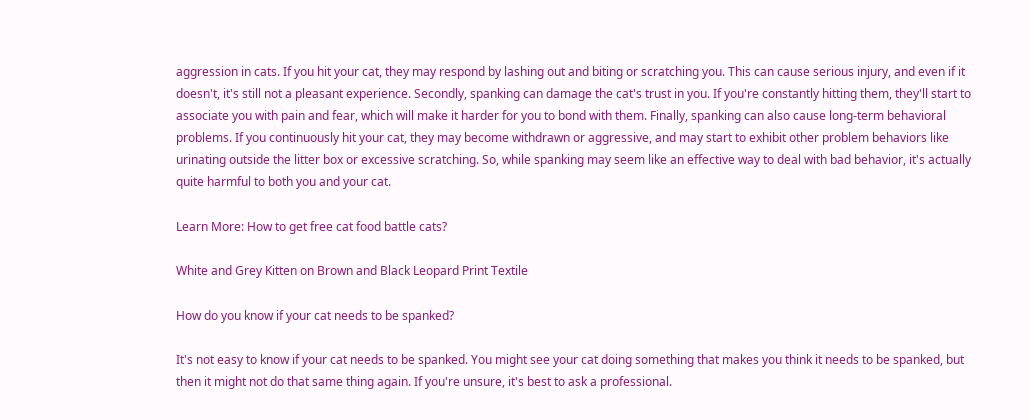aggression in cats. If you hit your cat, they may respond by lashing out and biting or scratching you. This can cause serious injury, and even if it doesn't, it's still not a pleasant experience. Secondly, spanking can damage the cat's trust in you. If you're constantly hitting them, they'll start to associate you with pain and fear, which will make it harder for you to bond with them. Finally, spanking can also cause long-term behavioral problems. If you continuously hit your cat, they may become withdrawn or aggressive, and may start to exhibit other problem behaviors like urinating outside the litter box or excessive scratching. So, while spanking may seem like an effective way to deal with bad behavior, it's actually quite harmful to both you and your cat.

Learn More: How to get free cat food battle cats?

White and Grey Kitten on Brown and Black Leopard Print Textile

How do you know if your cat needs to be spanked?

It's not easy to know if your cat needs to be spanked. You might see your cat doing something that makes you think it needs to be spanked, but then it might not do that same thing again. If you're unsure, it's best to ask a professional.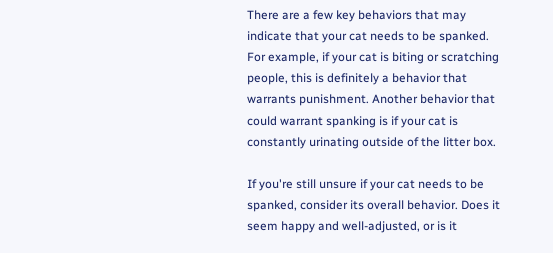There are a few key behaviors that may indicate that your cat needs to be spanked. For example, if your cat is biting or scratching people, this is definitely a behavior that warrants punishment. Another behavior that could warrant spanking is if your cat is constantly urinating outside of the litter box.

If you're still unsure if your cat needs to be spanked, consider its overall behavior. Does it seem happy and well-adjusted, or is it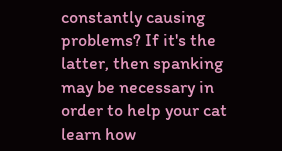constantly causing problems? If it's the latter, then spanking may be necessary in order to help your cat learn how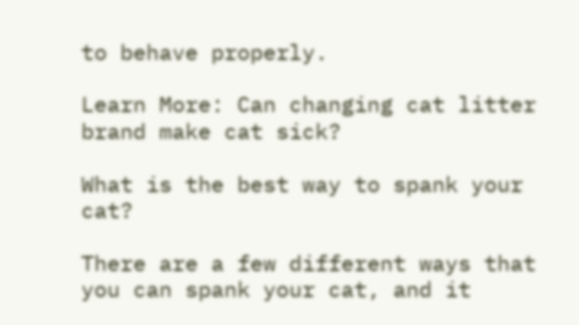to behave properly.

Learn More: Can changing cat litter brand make cat sick?

What is the best way to spank your cat?

There are a few different ways that you can spank your cat, and it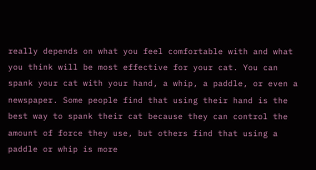really depends on what you feel comfortable with and what you think will be most effective for your cat. You can spank your cat with your hand, a whip, a paddle, or even a newspaper. Some people find that using their hand is the best way to spank their cat because they can control the amount of force they use, but others find that using a paddle or whip is more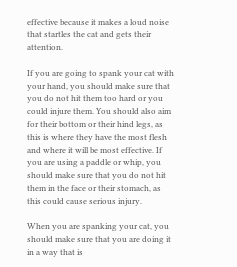effective because it makes a loud noise that startles the cat and gets their attention.

If you are going to spank your cat with your hand, you should make sure that you do not hit them too hard or you could injure them. You should also aim for their bottom or their hind legs, as this is where they have the most flesh and where it will be most effective. If you are using a paddle or whip, you should make sure that you do not hit them in the face or their stomach, as this could cause serious injury.

When you are spanking your cat, you should make sure that you are doing it in a way that is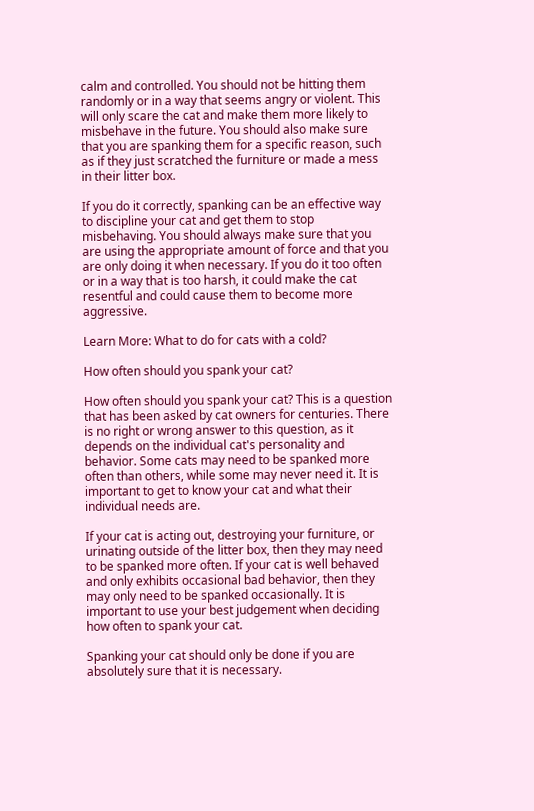calm and controlled. You should not be hitting them randomly or in a way that seems angry or violent. This will only scare the cat and make them more likely to misbehave in the future. You should also make sure that you are spanking them for a specific reason, such as if they just scratched the furniture or made a mess in their litter box.

If you do it correctly, spanking can be an effective way to discipline your cat and get them to stop misbehaving. You should always make sure that you are using the appropriate amount of force and that you are only doing it when necessary. If you do it too often or in a way that is too harsh, it could make the cat resentful and could cause them to become more aggressive.

Learn More: What to do for cats with a cold?

How often should you spank your cat?

How often should you spank your cat? This is a question that has been asked by cat owners for centuries. There is no right or wrong answer to this question, as it depends on the individual cat's personality and behavior. Some cats may need to be spanked more often than others, while some may never need it. It is important to get to know your cat and what their individual needs are.

If your cat is acting out, destroying your furniture, or urinating outside of the litter box, then they may need to be spanked more often. If your cat is well behaved and only exhibits occasional bad behavior, then they may only need to be spanked occasionally. It is important to use your best judgement when deciding how often to spank your cat.

Spanking your cat should only be done if you are absolutely sure that it is necessary.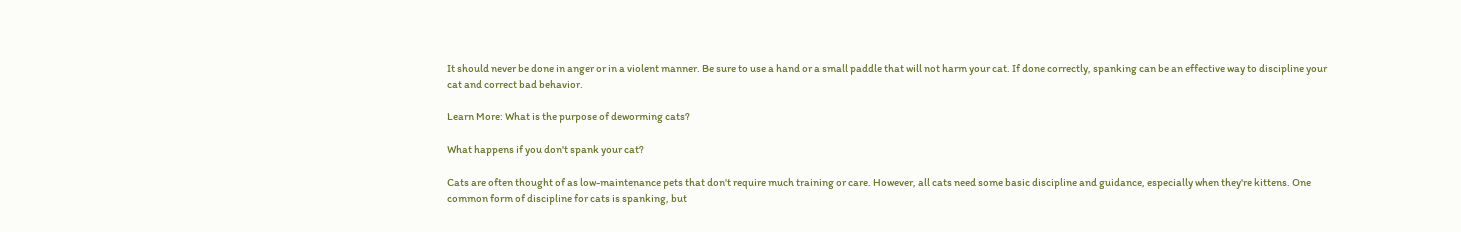It should never be done in anger or in a violent manner. Be sure to use a hand or a small paddle that will not harm your cat. If done correctly, spanking can be an effective way to discipline your cat and correct bad behavior.

Learn More: What is the purpose of deworming cats?

What happens if you don't spank your cat?

Cats are often thought of as low-maintenance pets that don't require much training or care. However, all cats need some basic discipline and guidance, especially when they're kittens. One common form of discipline for cats is spanking, but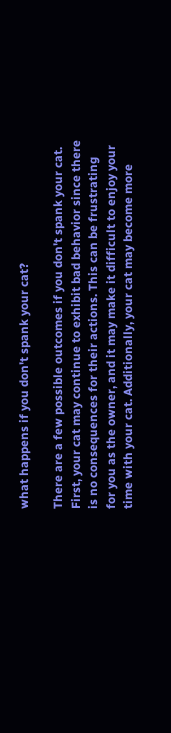what happens if you don't spank your cat?

There are a few possible outcomes if you don't spank your cat. First, your cat may continue to exhibit bad behavior since there is no consequences for their actions. This can be frustrating for you as the owner, and it may make it difficult to enjoy your time with your cat. Additionally, your cat may become more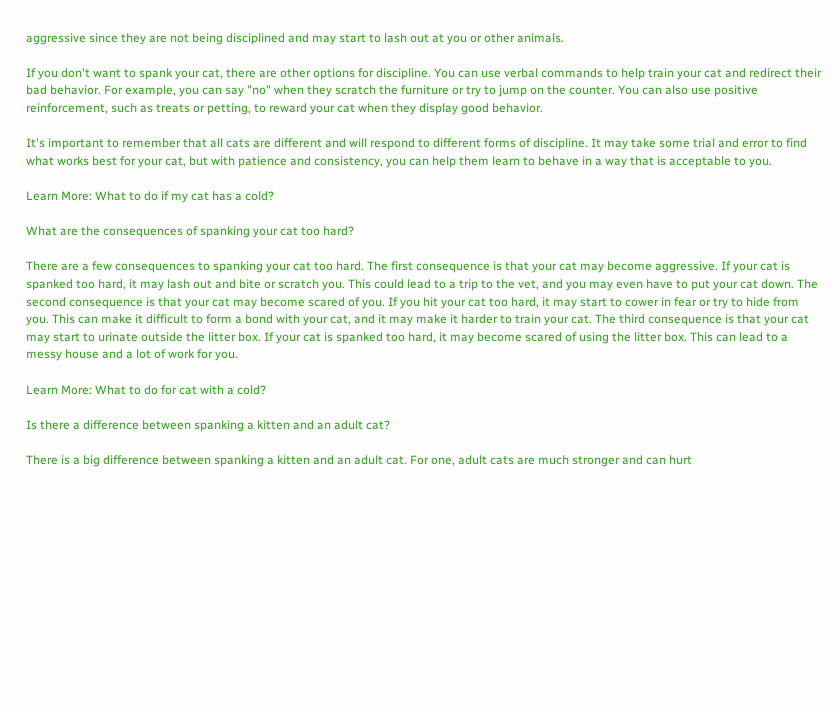aggressive since they are not being disciplined and may start to lash out at you or other animals.

If you don't want to spank your cat, there are other options for discipline. You can use verbal commands to help train your cat and redirect their bad behavior. For example, you can say "no" when they scratch the furniture or try to jump on the counter. You can also use positive reinforcement, such as treats or petting, to reward your cat when they display good behavior.

It's important to remember that all cats are different and will respond to different forms of discipline. It may take some trial and error to find what works best for your cat, but with patience and consistency, you can help them learn to behave in a way that is acceptable to you.

Learn More: What to do if my cat has a cold?

What are the consequences of spanking your cat too hard?

There are a few consequences to spanking your cat too hard. The first consequence is that your cat may become aggressive. If your cat is spanked too hard, it may lash out and bite or scratch you. This could lead to a trip to the vet, and you may even have to put your cat down. The second consequence is that your cat may become scared of you. If you hit your cat too hard, it may start to cower in fear or try to hide from you. This can make it difficult to form a bond with your cat, and it may make it harder to train your cat. The third consequence is that your cat may start to urinate outside the litter box. If your cat is spanked too hard, it may become scared of using the litter box. This can lead to a messy house and a lot of work for you.

Learn More: What to do for cat with a cold?

Is there a difference between spanking a kitten and an adult cat?

There is a big difference between spanking a kitten and an adult cat. For one, adult cats are much stronger and can hurt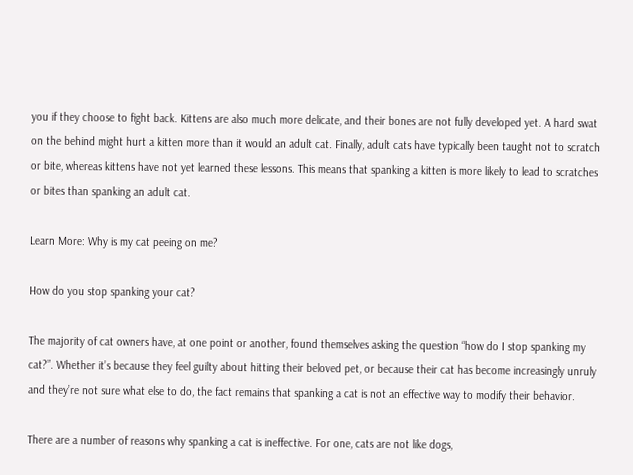you if they choose to fight back. Kittens are also much more delicate, and their bones are not fully developed yet. A hard swat on the behind might hurt a kitten more than it would an adult cat. Finally, adult cats have typically been taught not to scratch or bite, whereas kittens have not yet learned these lessons. This means that spanking a kitten is more likely to lead to scratches or bites than spanking an adult cat.

Learn More: Why is my cat peeing on me?

How do you stop spanking your cat?

The majority of cat owners have, at one point or another, found themselves asking the question “how do I stop spanking my cat?”. Whether it’s because they feel guilty about hitting their beloved pet, or because their cat has become increasingly unruly and they’re not sure what else to do, the fact remains that spanking a cat is not an effective way to modify their behavior.

There are a number of reasons why spanking a cat is ineffective. For one, cats are not like dogs,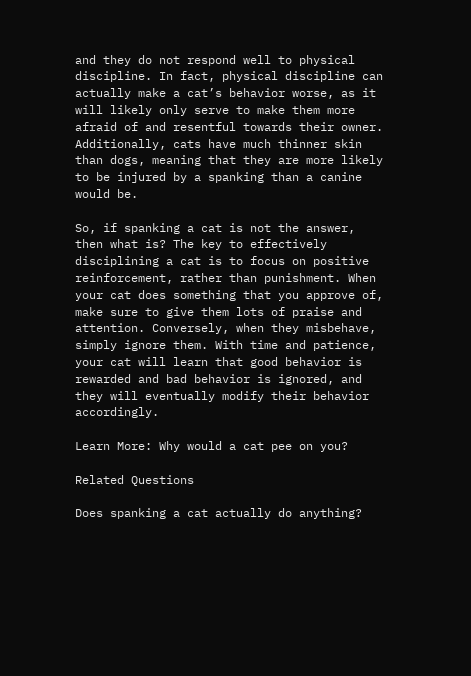and they do not respond well to physical discipline. In fact, physical discipline can actually make a cat’s behavior worse, as it will likely only serve to make them more afraid of and resentful towards their owner. Additionally, cats have much thinner skin than dogs, meaning that they are more likely to be injured by a spanking than a canine would be.

So, if spanking a cat is not the answer, then what is? The key to effectively disciplining a cat is to focus on positive reinforcement, rather than punishment. When your cat does something that you approve of, make sure to give them lots of praise and attention. Conversely, when they misbehave, simply ignore them. With time and patience, your cat will learn that good behavior is rewarded and bad behavior is ignored, and they will eventually modify their behavior accordingly.

Learn More: Why would a cat pee on you?

Related Questions

Does spanking a cat actually do anything?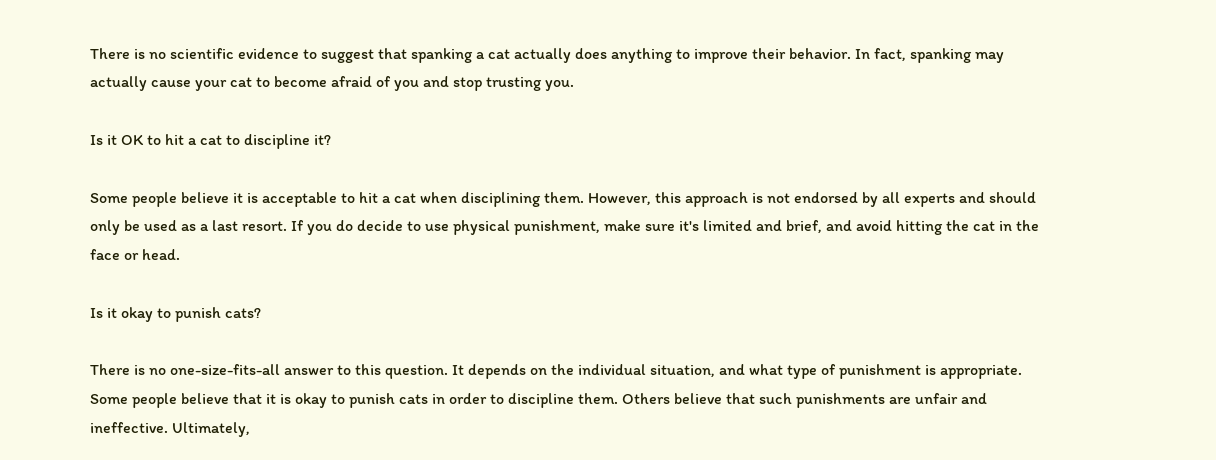There is no scientific evidence to suggest that spanking a cat actually does anything to improve their behavior. In fact, spanking may actually cause your cat to become afraid of you and stop trusting you.

Is it OK to hit a cat to discipline it?

Some people believe it is acceptable to hit a cat when disciplining them. However, this approach is not endorsed by all experts and should only be used as a last resort. If you do decide to use physical punishment, make sure it's limited and brief, and avoid hitting the cat in the face or head.

Is it okay to punish cats?

There is no one-size-fits-all answer to this question. It depends on the individual situation, and what type of punishment is appropriate. Some people believe that it is okay to punish cats in order to discipline them. Others believe that such punishments are unfair and ineffective. Ultimately,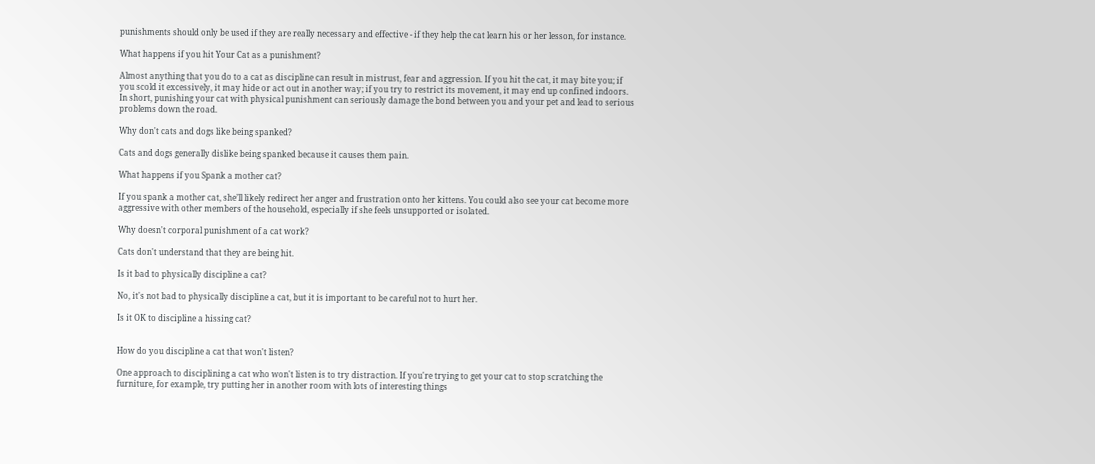punishments should only be used if they are really necessary and effective - if they help the cat learn his or her lesson, for instance.

What happens if you hit Your Cat as a punishment?

Almost anything that you do to a cat as discipline can result in mistrust, fear and aggression. If you hit the cat, it may bite you; if you scold it excessively, it may hide or act out in another way; if you try to restrict its movement, it may end up confined indoors. In short, punishing your cat with physical punishment can seriously damage the bond between you and your pet and lead to serious problems down the road.

Why don't cats and dogs like being spanked?

Cats and dogs generally dislike being spanked because it causes them pain.

What happens if you Spank a mother cat?

If you spank a mother cat, she’ll likely redirect her anger and frustration onto her kittens. You could also see your cat become more aggressive with other members of the household, especially if she feels unsupported or isolated.

Why doesn't corporal punishment of a cat work?

Cats don't understand that they are being hit.

Is it bad to physically discipline a cat?

No, it's not bad to physically discipline a cat, but it is important to be careful not to hurt her.

Is it OK to discipline a hissing cat?


How do you discipline a cat that won't listen?

One approach to disciplining a cat who won't listen is to try distraction. If you're trying to get your cat to stop scratching the furniture, for example, try putting her in another room with lots of interesting things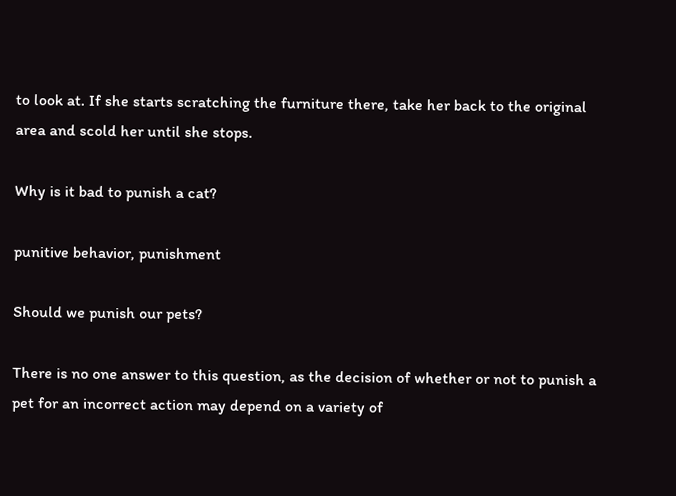to look at. If she starts scratching the furniture there, take her back to the original area and scold her until she stops.

Why is it bad to punish a cat?

punitive behavior, punishment

Should we punish our pets?

There is no one answer to this question, as the decision of whether or not to punish a pet for an incorrect action may depend on a variety of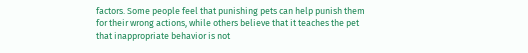factors. Some people feel that punishing pets can help punish them for their wrong actions, while others believe that it teaches the pet that inappropriate behavior is not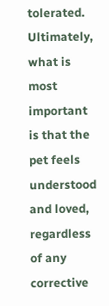tolerated. Ultimately, what is most important is that the pet feels understood and loved, regardless of any corrective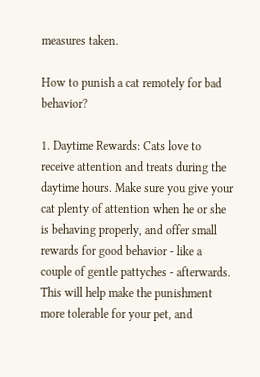measures taken.

How to punish a cat remotely for bad behavior?

1. Daytime Rewards: Cats love to receive attention and treats during the daytime hours. Make sure you give your cat plenty of attention when he or she is behaving properly, and offer small rewards for good behavior - like a couple of gentle pattyches - afterwards. This will help make the punishment more tolerable for your pet, and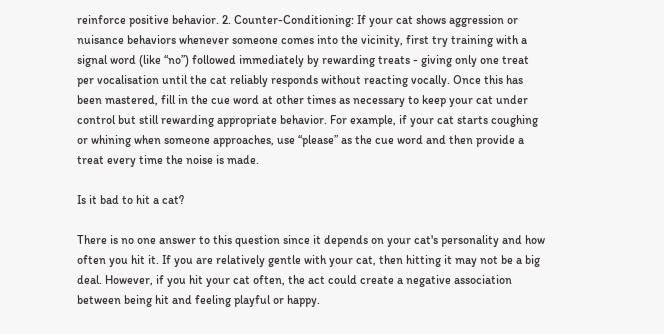reinforce positive behavior. 2. Counter-Conditioning: If your cat shows aggression or nuisance behaviors whenever someone comes into the vicinity, first try training with a signal word (like “no”) followed immediately by rewarding treats - giving only one treat per vocalisation until the cat reliably responds without reacting vocally. Once this has been mastered, fill in the cue word at other times as necessary to keep your cat under control but still rewarding appropriate behavior. For example, if your cat starts coughing or whining when someone approaches, use “please” as the cue word and then provide a treat every time the noise is made.

Is it bad to hit a cat?

There is no one answer to this question since it depends on your cat's personality and how often you hit it. If you are relatively gentle with your cat, then hitting it may not be a big deal. However, if you hit your cat often, the act could create a negative association between being hit and feeling playful or happy.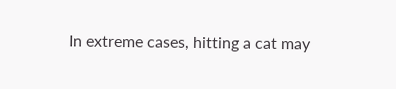In extreme cases, hitting a cat may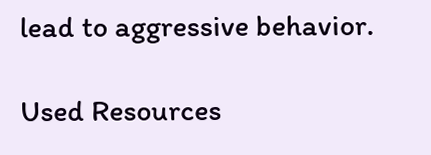lead to aggressive behavior.

Used Resources